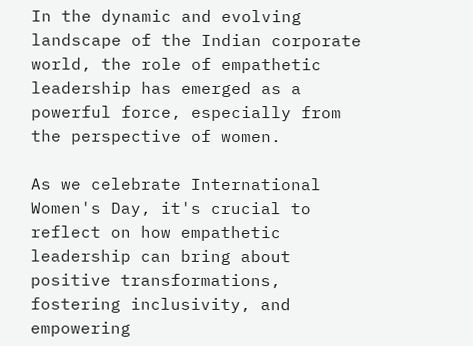In the dynamic and evolving landscape of the Indian corporate world, the role of empathetic leadership has emerged as a powerful force, especially from the perspective of women.

As we celebrate International Women's Day, it's crucial to reflect on how empathetic leadership can bring about positive transformations, fostering inclusivity, and empowering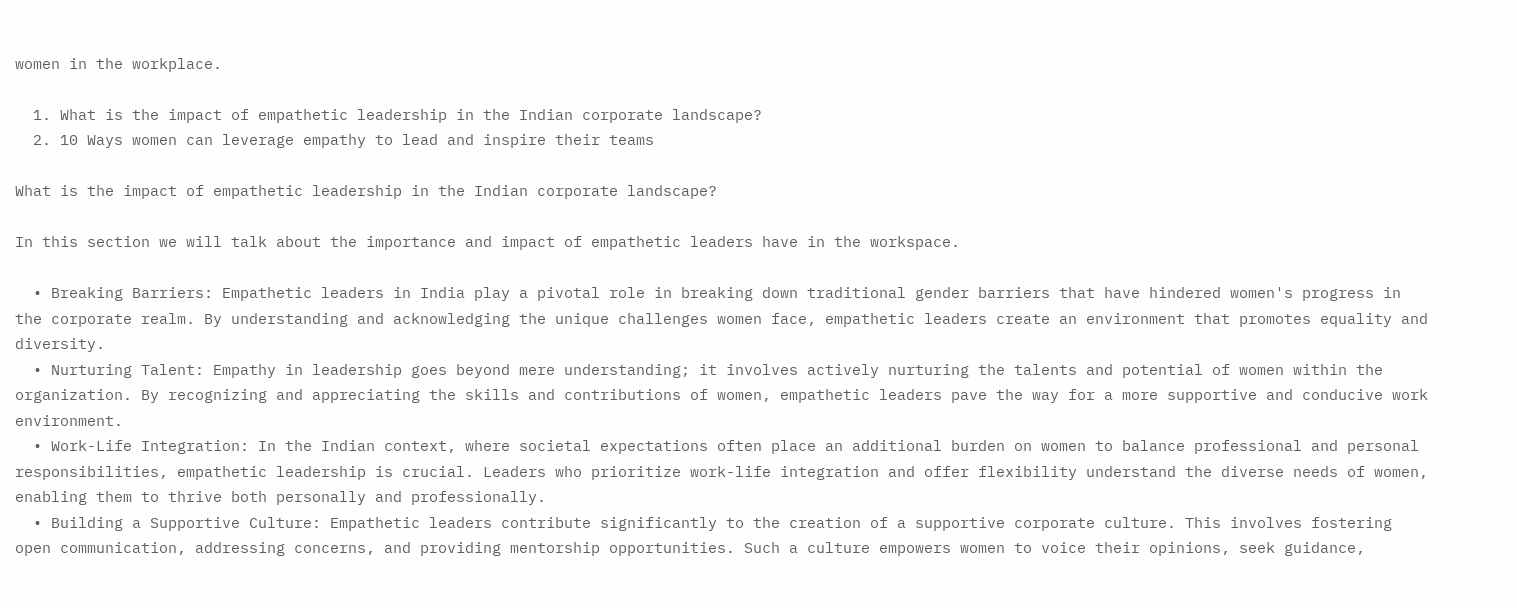women in the workplace.

  1. What is the impact of empathetic leadership in the Indian corporate landscape?
  2. 10 Ways women can leverage empathy to lead and inspire their teams

What is the impact of empathetic leadership in the Indian corporate landscape?

In this section we will talk about the importance and impact of empathetic leaders have in the workspace.

  • Breaking Barriers: Empathetic leaders in India play a pivotal role in breaking down traditional gender barriers that have hindered women's progress in the corporate realm. By understanding and acknowledging the unique challenges women face, empathetic leaders create an environment that promotes equality and diversity.
  • Nurturing Talent: Empathy in leadership goes beyond mere understanding; it involves actively nurturing the talents and potential of women within the organization. By recognizing and appreciating the skills and contributions of women, empathetic leaders pave the way for a more supportive and conducive work environment.
  • Work-Life Integration: In the Indian context, where societal expectations often place an additional burden on women to balance professional and personal responsibilities, empathetic leadership is crucial. Leaders who prioritize work-life integration and offer flexibility understand the diverse needs of women, enabling them to thrive both personally and professionally.
  • Building a Supportive Culture: Empathetic leaders contribute significantly to the creation of a supportive corporate culture. This involves fostering open communication, addressing concerns, and providing mentorship opportunities. Such a culture empowers women to voice their opinions, seek guidance,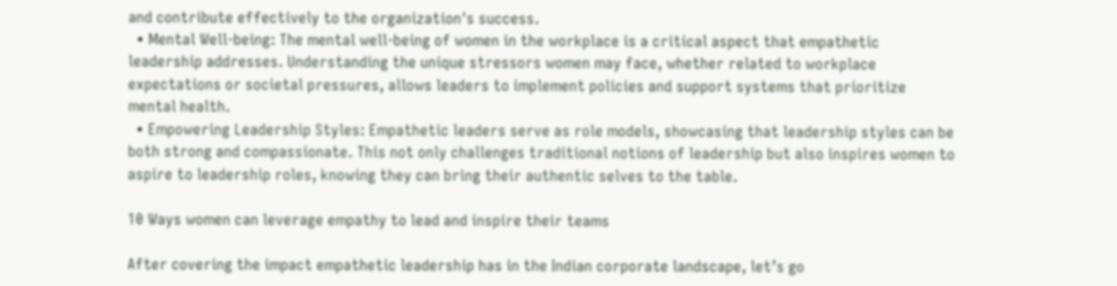and contribute effectively to the organization's success.
  • Mental Well-being: The mental well-being of women in the workplace is a critical aspect that empathetic leadership addresses. Understanding the unique stressors women may face, whether related to workplace expectations or societal pressures, allows leaders to implement policies and support systems that prioritize mental health.
  • Empowering Leadership Styles: Empathetic leaders serve as role models, showcasing that leadership styles can be both strong and compassionate. This not only challenges traditional notions of leadership but also inspires women to aspire to leadership roles, knowing they can bring their authentic selves to the table.

10 Ways women can leverage empathy to lead and inspire their teams

After covering the impact empathetic leadership has in the Indian corporate landscape, let’s go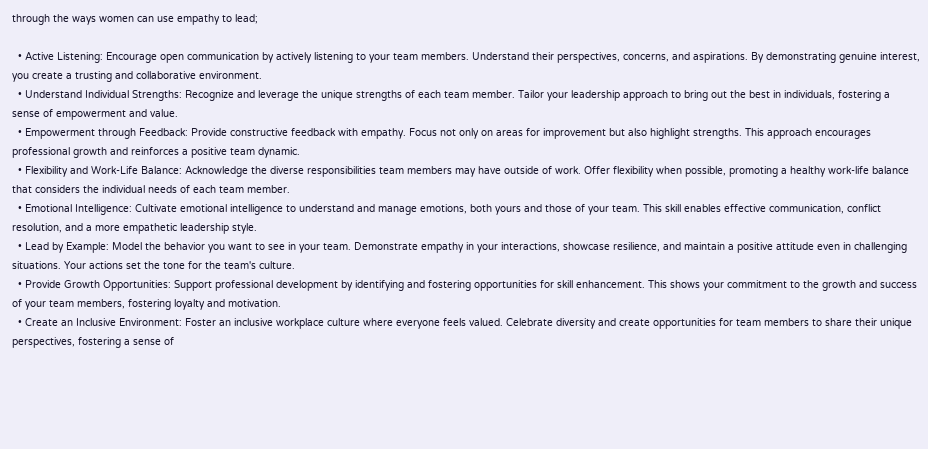through the ways women can use empathy to lead;

  • Active Listening: Encourage open communication by actively listening to your team members. Understand their perspectives, concerns, and aspirations. By demonstrating genuine interest, you create a trusting and collaborative environment.
  • Understand Individual Strengths: Recognize and leverage the unique strengths of each team member. Tailor your leadership approach to bring out the best in individuals, fostering a sense of empowerment and value.
  • Empowerment through Feedback: Provide constructive feedback with empathy. Focus not only on areas for improvement but also highlight strengths. This approach encourages professional growth and reinforces a positive team dynamic.
  • Flexibility and Work-Life Balance: Acknowledge the diverse responsibilities team members may have outside of work. Offer flexibility when possible, promoting a healthy work-life balance that considers the individual needs of each team member.
  • Emotional Intelligence: Cultivate emotional intelligence to understand and manage emotions, both yours and those of your team. This skill enables effective communication, conflict resolution, and a more empathetic leadership style.
  • Lead by Example: Model the behavior you want to see in your team. Demonstrate empathy in your interactions, showcase resilience, and maintain a positive attitude even in challenging situations. Your actions set the tone for the team's culture.
  • Provide Growth Opportunities: Support professional development by identifying and fostering opportunities for skill enhancement. This shows your commitment to the growth and success of your team members, fostering loyalty and motivation.
  • Create an Inclusive Environment: Foster an inclusive workplace culture where everyone feels valued. Celebrate diversity and create opportunities for team members to share their unique perspectives, fostering a sense of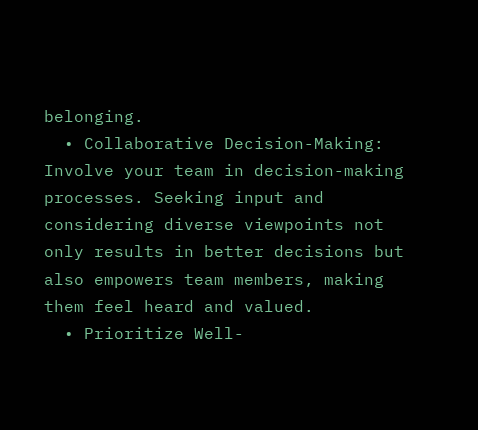belonging.
  • Collaborative Decision-Making: Involve your team in decision-making processes. Seeking input and considering diverse viewpoints not only results in better decisions but also empowers team members, making them feel heard and valued.
  • Prioritize Well-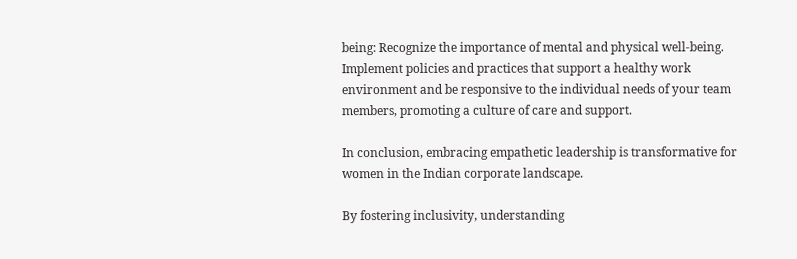being: Recognize the importance of mental and physical well-being. Implement policies and practices that support a healthy work environment and be responsive to the individual needs of your team members, promoting a culture of care and support.

In conclusion, embracing empathetic leadership is transformative for women in the Indian corporate landscape.

By fostering inclusivity, understanding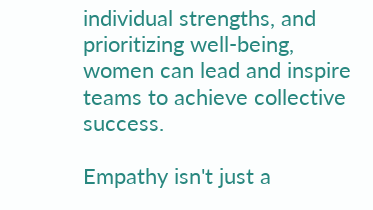individual strengths, and prioritizing well-being, women can lead and inspire teams to achieve collective success.

Empathy isn't just a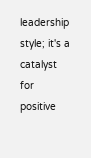leadership style; it's a catalyst for positive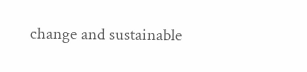change and sustainable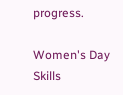progress.

Women's Day Skills